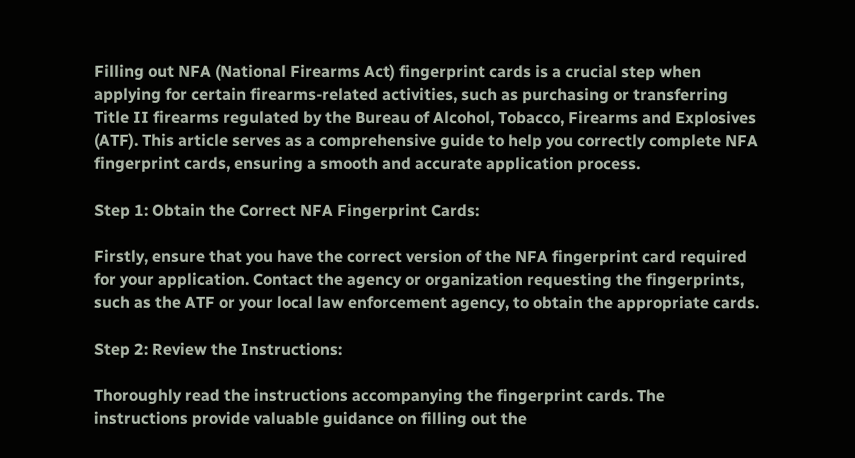Filling out NFA (National Firearms Act) fingerprint cards is a crucial step when applying for certain firearms-related activities, such as purchasing or transferring Title II firearms regulated by the Bureau of Alcohol, Tobacco, Firearms and Explosives (ATF). This article serves as a comprehensive guide to help you correctly complete NFA fingerprint cards, ensuring a smooth and accurate application process.

Step 1: Obtain the Correct NFA Fingerprint Cards:

Firstly, ensure that you have the correct version of the NFA fingerprint card required for your application. Contact the agency or organization requesting the fingerprints, such as the ATF or your local law enforcement agency, to obtain the appropriate cards.

Step 2: Review the Instructions:

Thoroughly read the instructions accompanying the fingerprint cards. The instructions provide valuable guidance on filling out the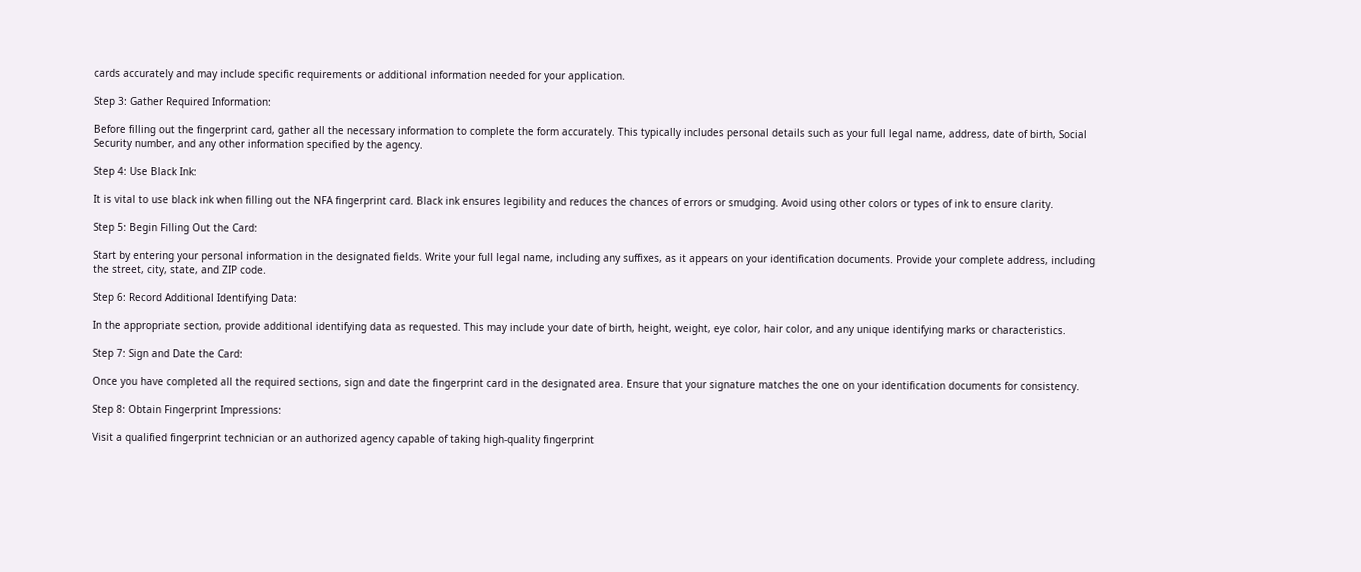cards accurately and may include specific requirements or additional information needed for your application.

Step 3: Gather Required Information:

Before filling out the fingerprint card, gather all the necessary information to complete the form accurately. This typically includes personal details such as your full legal name, address, date of birth, Social Security number, and any other information specified by the agency.

Step 4: Use Black Ink:

It is vital to use black ink when filling out the NFA fingerprint card. Black ink ensures legibility and reduces the chances of errors or smudging. Avoid using other colors or types of ink to ensure clarity.

Step 5: Begin Filling Out the Card:

Start by entering your personal information in the designated fields. Write your full legal name, including any suffixes, as it appears on your identification documents. Provide your complete address, including the street, city, state, and ZIP code.

Step 6: Record Additional Identifying Data:

In the appropriate section, provide additional identifying data as requested. This may include your date of birth, height, weight, eye color, hair color, and any unique identifying marks or characteristics.

Step 7: Sign and Date the Card:

Once you have completed all the required sections, sign and date the fingerprint card in the designated area. Ensure that your signature matches the one on your identification documents for consistency.

Step 8: Obtain Fingerprint Impressions:

Visit a qualified fingerprint technician or an authorized agency capable of taking high-quality fingerprint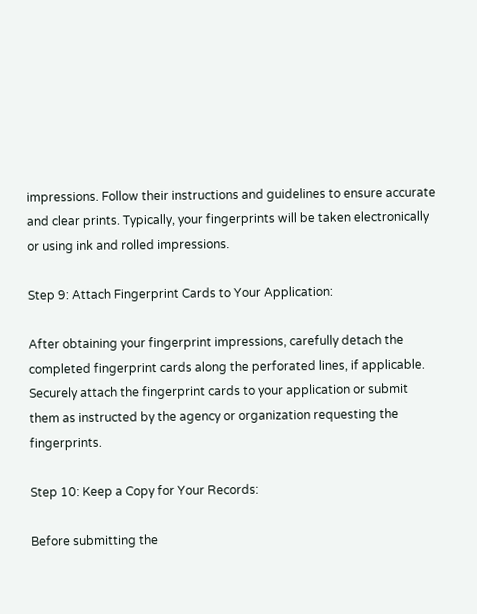impressions. Follow their instructions and guidelines to ensure accurate and clear prints. Typically, your fingerprints will be taken electronically or using ink and rolled impressions.

Step 9: Attach Fingerprint Cards to Your Application:

After obtaining your fingerprint impressions, carefully detach the completed fingerprint cards along the perforated lines, if applicable. Securely attach the fingerprint cards to your application or submit them as instructed by the agency or organization requesting the fingerprints.

Step 10: Keep a Copy for Your Records:

Before submitting the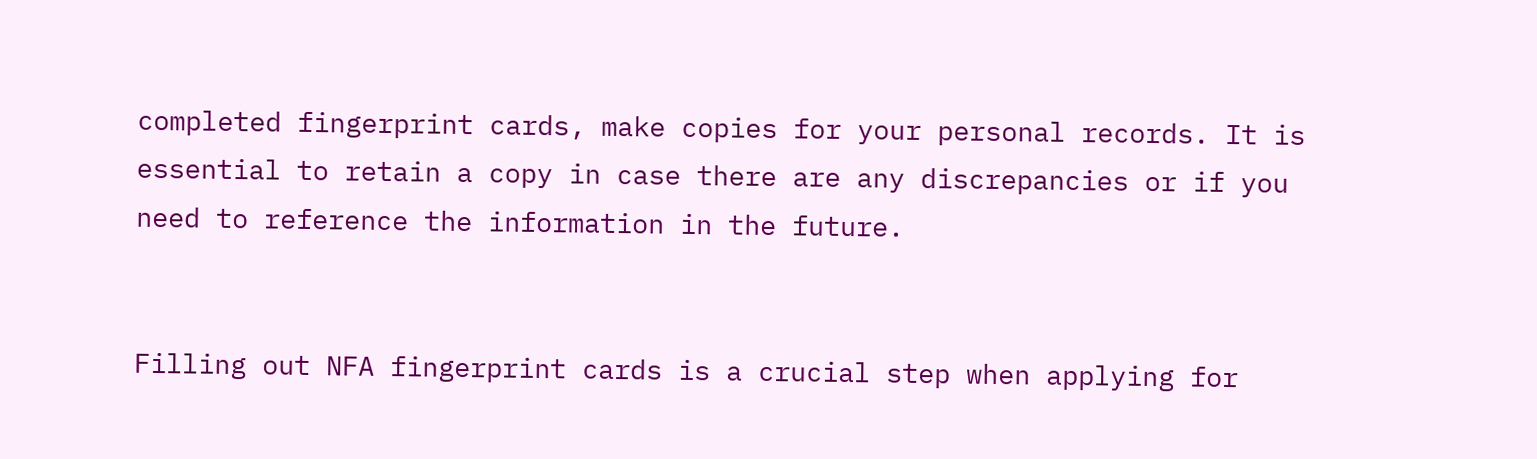completed fingerprint cards, make copies for your personal records. It is essential to retain a copy in case there are any discrepancies or if you need to reference the information in the future.


Filling out NFA fingerprint cards is a crucial step when applying for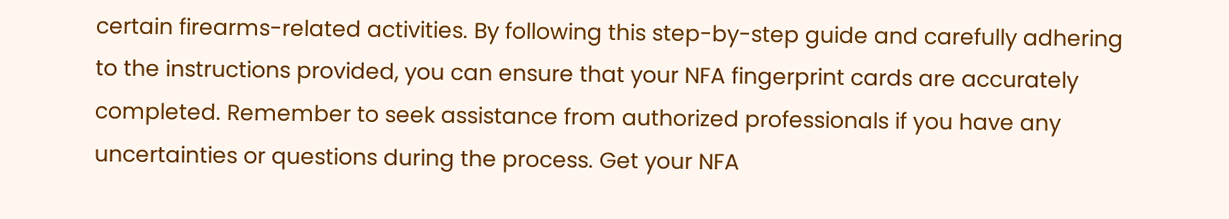certain firearms-related activities. By following this step-by-step guide and carefully adhering to the instructions provided, you can ensure that your NFA fingerprint cards are accurately completed. Remember to seek assistance from authorized professionals if you have any uncertainties or questions during the process. Get your NFA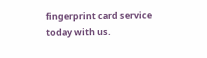fingerprint card service today with us.